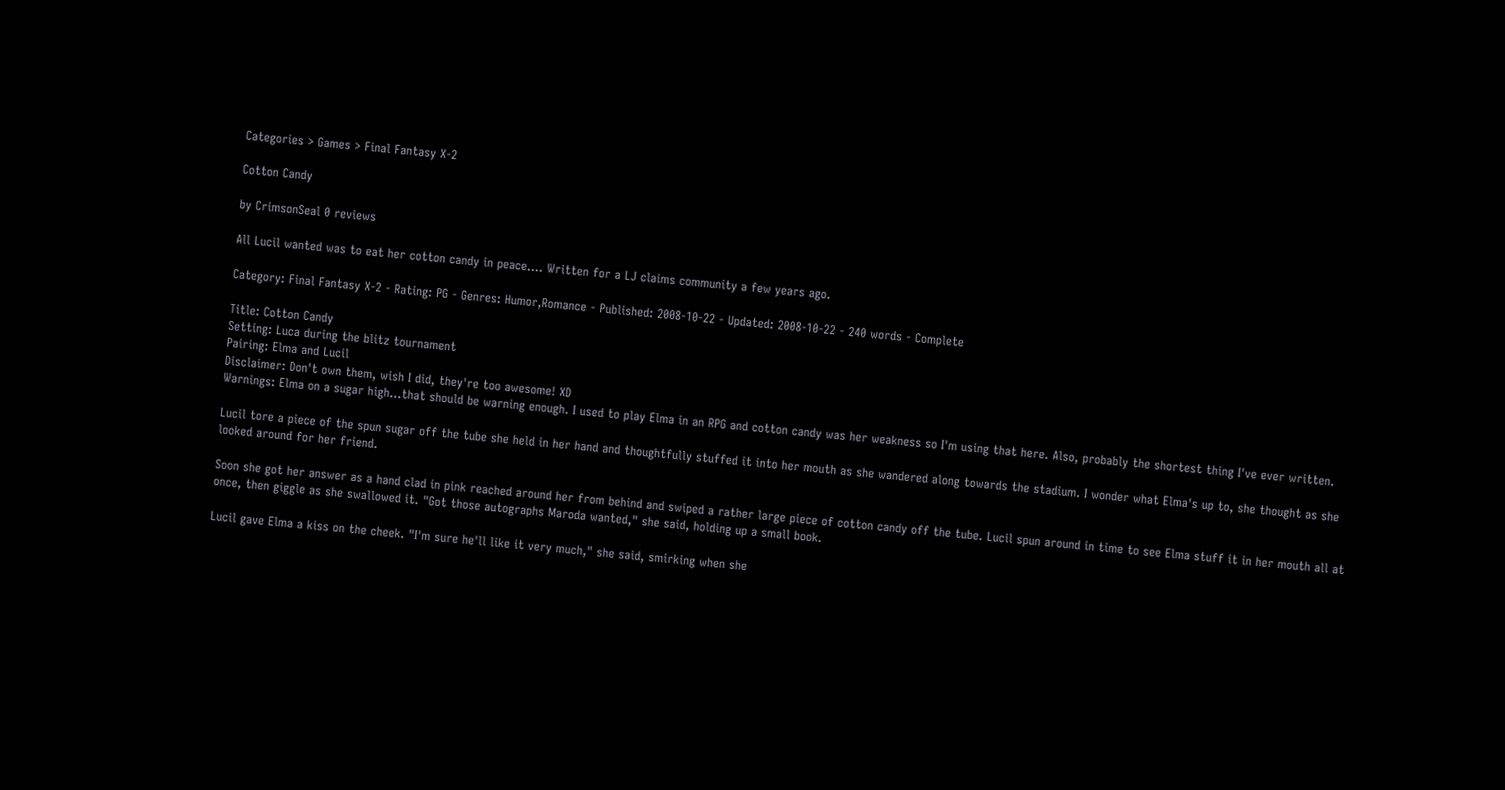Categories > Games > Final Fantasy X-2

Cotton Candy

by CrimsonSeal 0 reviews

All Lucil wanted was to eat her cotton candy in peace.... Written for a LJ claims community a few years ago.

Category: Final Fantasy X-2 - Rating: PG - Genres: Humor,Romance - Published: 2008-10-22 - Updated: 2008-10-22 - 240 words - Complete

Title: Cotton Candy
Setting: Luca during the blitz tournament
Pairing: Elma and Lucil
Disclaimer: Don't own them, wish I did, they're too awesome! XD
Warnings: Elma on a sugar high...that should be warning enough. I used to play Elma in an RPG and cotton candy was her weakness so I'm using that here. Also, probably the shortest thing I've ever written.

Lucil tore a piece of the spun sugar off the tube she held in her hand and thoughtfully stuffed it into her mouth as she wandered along towards the stadium. I wonder what Elma's up to, she thought as she looked around for her friend.

Soon she got her answer as a hand clad in pink reached around her from behind and swiped a rather large piece of cotton candy off the tube. Lucil spun around in time to see Elma stuff it in her mouth all at once, then giggle as she swallowed it. "Got those autographs Maroda wanted," she said, holding up a small book.

Lucil gave Elma a kiss on the cheek. "I'm sure he'll like it very much," she said, smirking when she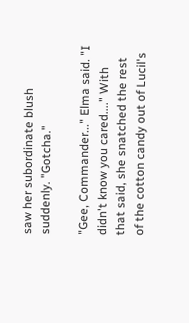saw her subordinate blush suddenly. "Gotcha."

"Gee, Commander..." Elma said. "I didn't know you cared...." With that said, she snatched the rest of the cotton candy out of Lucil's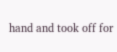hand and took off for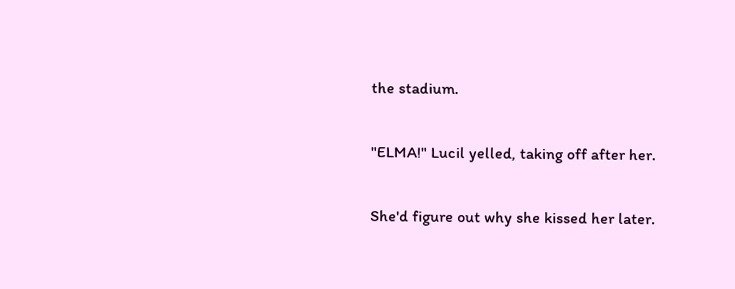the stadium.

"ELMA!" Lucil yelled, taking off after her.

She'd figure out why she kissed her later.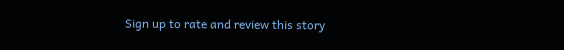Sign up to rate and review this story